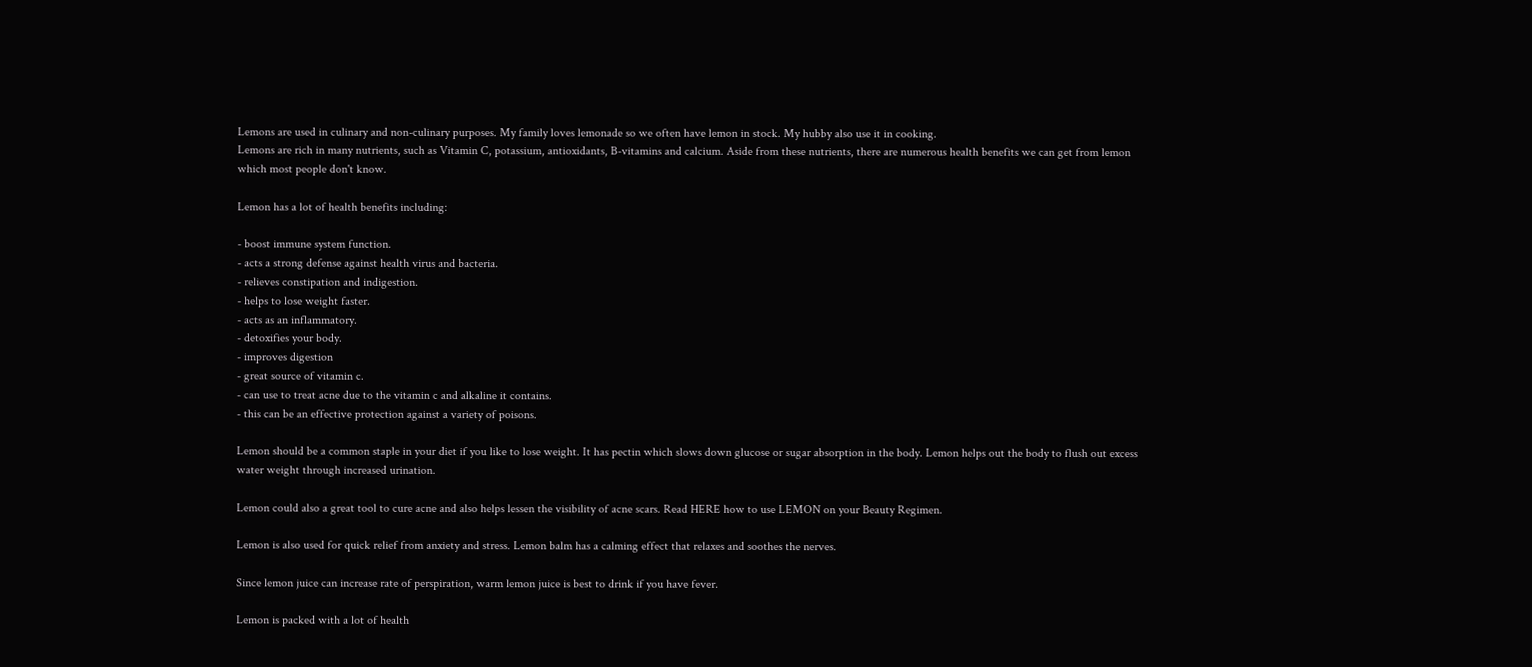Lemons are used in culinary and non-culinary purposes. My family loves lemonade so we often have lemon in stock. My hubby also use it in cooking.
Lemons are rich in many nutrients, such as Vitamin C, potassium, antioxidants, B-vitamins and calcium. Aside from these nutrients, there are numerous health benefits we can get from lemon which most people don't know.

Lemon has a lot of health benefits including:

- boost immune system function.
- acts a strong defense against health virus and bacteria.
- relieves constipation and indigestion.
- helps to lose weight faster.
- acts as an inflammatory.
- detoxifies your body.
- improves digestion
- great source of vitamin c.
- can use to treat acne due to the vitamin c and alkaline it contains.
- this can be an effective protection against a variety of poisons.

Lemon should be a common staple in your diet if you like to lose weight. It has pectin which slows down glucose or sugar absorption in the body. Lemon helps out the body to flush out excess water weight through increased urination.

Lemon could also a great tool to cure acne and also helps lessen the visibility of acne scars. Read HERE how to use LEMON on your Beauty Regimen.

Lemon is also used for quick relief from anxiety and stress. Lemon balm has a calming effect that relaxes and soothes the nerves.

Since lemon juice can increase rate of perspiration, warm lemon juice is best to drink if you have fever.

Lemon is packed with a lot of health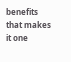benefits that makes it one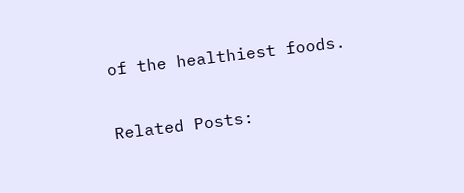of the healthiest foods.

Related Posts: